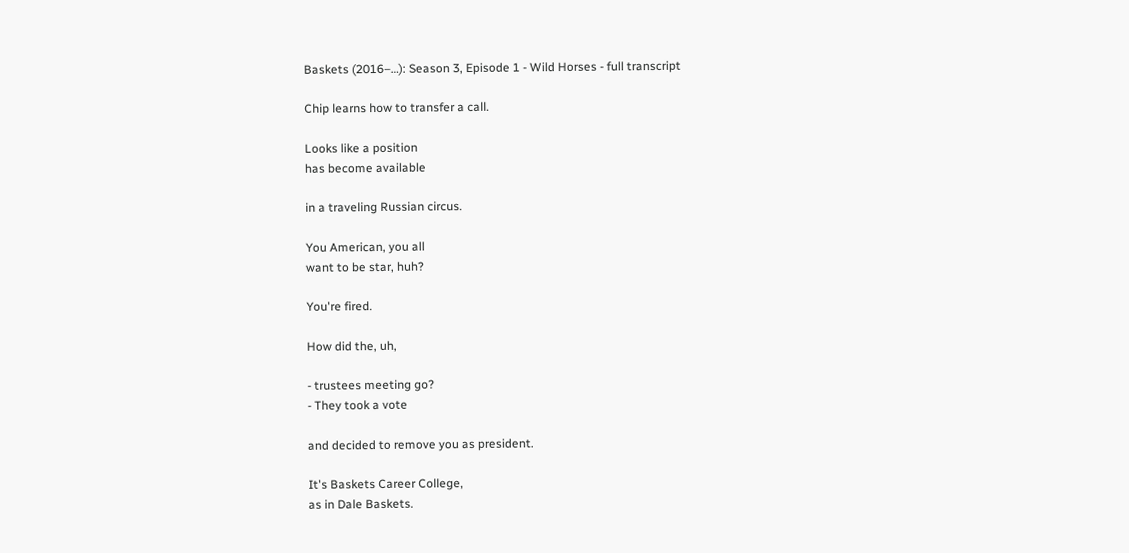Baskets (2016–…): Season 3, Episode 1 - Wild Horses - full transcript

Chip learns how to transfer a call.

Looks like a position
has become available

in a traveling Russian circus.

You American, you all
want to be star, huh?

You're fired.

How did the, uh,

- trustees meeting go?
- They took a vote

and decided to remove you as president.

It's Baskets Career College,
as in Dale Baskets.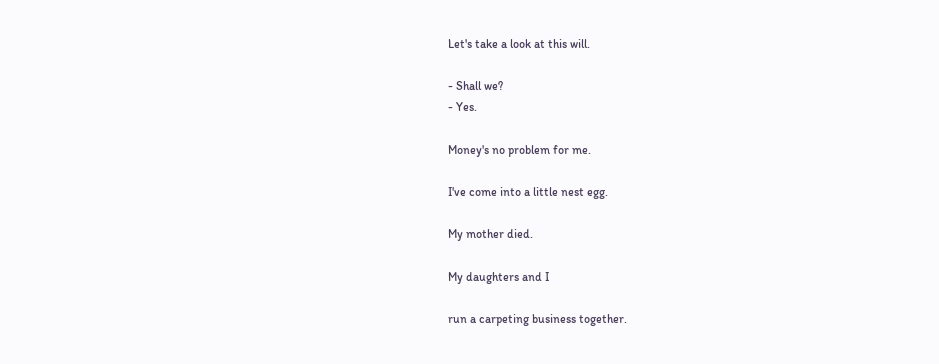Let's take a look at this will.

- Shall we?
- Yes.

Money's no problem for me.

I've come into a little nest egg.

My mother died.

My daughters and I

run a carpeting business together.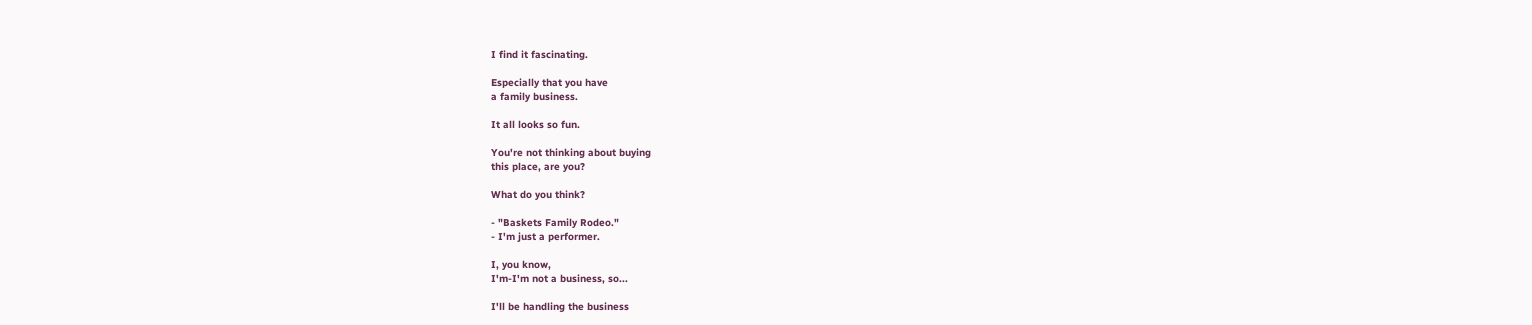I find it fascinating.

Especially that you have
a family business.

It all looks so fun.

You're not thinking about buying
this place, are you?

What do you think?

- "Baskets Family Rodeo."
- I'm just a performer.

I, you know,
I'm-I'm not a business, so...

I'll be handling the business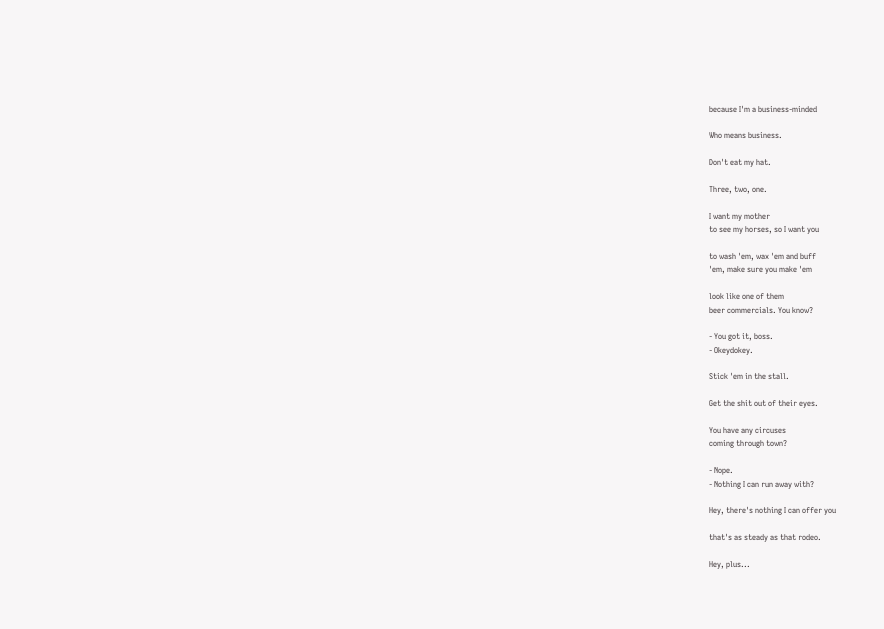because I'm a business-minded

Who means business.

Don't eat my hat.

Three, two, one.

I want my mother
to see my horses, so I want you

to wash 'em, wax 'em and buff
'em, make sure you make 'em

look like one of them
beer commercials. You know?

- You got it, boss.
- Okeydokey.

Stick 'em in the stall.

Get the shit out of their eyes.

You have any circuses
coming through town?

- Nope.
- Nothing I can run away with?

Hey, there's nothing I can offer you

that's as steady as that rodeo.

Hey, plus...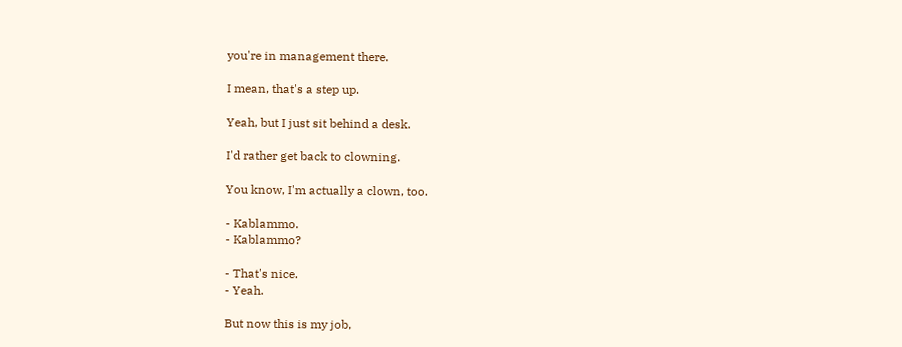you're in management there.

I mean, that's a step up.

Yeah, but I just sit behind a desk.

I'd rather get back to clowning.

You know, I'm actually a clown, too.

- Kablammo.
- Kablammo?

- That's nice.
- Yeah.

But now this is my job,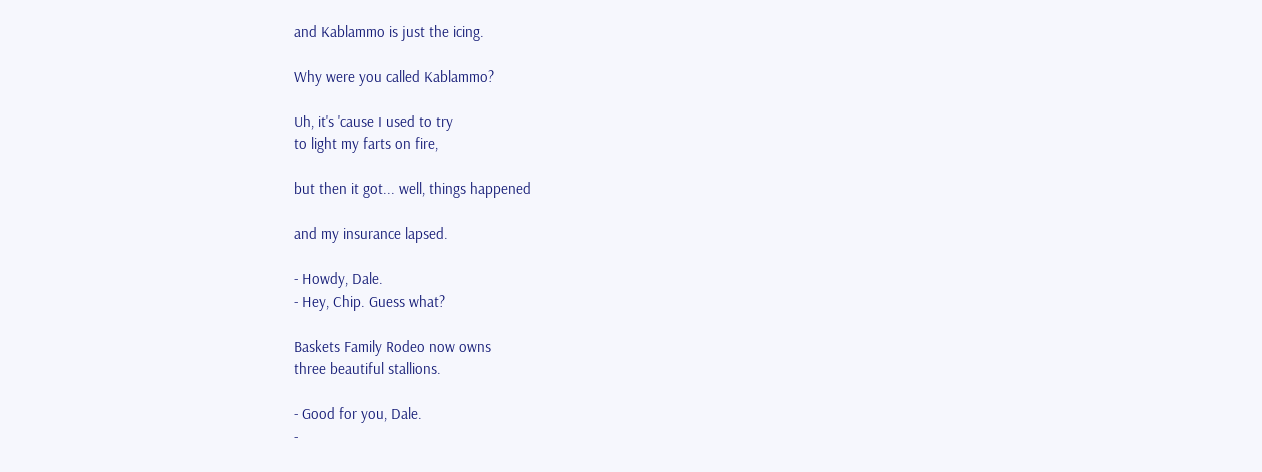and Kablammo is just the icing.

Why were you called Kablammo?

Uh, it's 'cause I used to try
to light my farts on fire,

but then it got... well, things happened

and my insurance lapsed.

- Howdy, Dale.
- Hey, Chip. Guess what?

Baskets Family Rodeo now owns
three beautiful stallions.

- Good for you, Dale.
-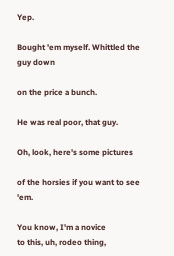Yep.

Bought 'em myself. Whittled the guy down

on the price a bunch.

He was real poor, that guy.

Oh, look, here's some pictures

of the horsies if you want to see 'em.

You know, I'm a novice
to this, uh, rodeo thing,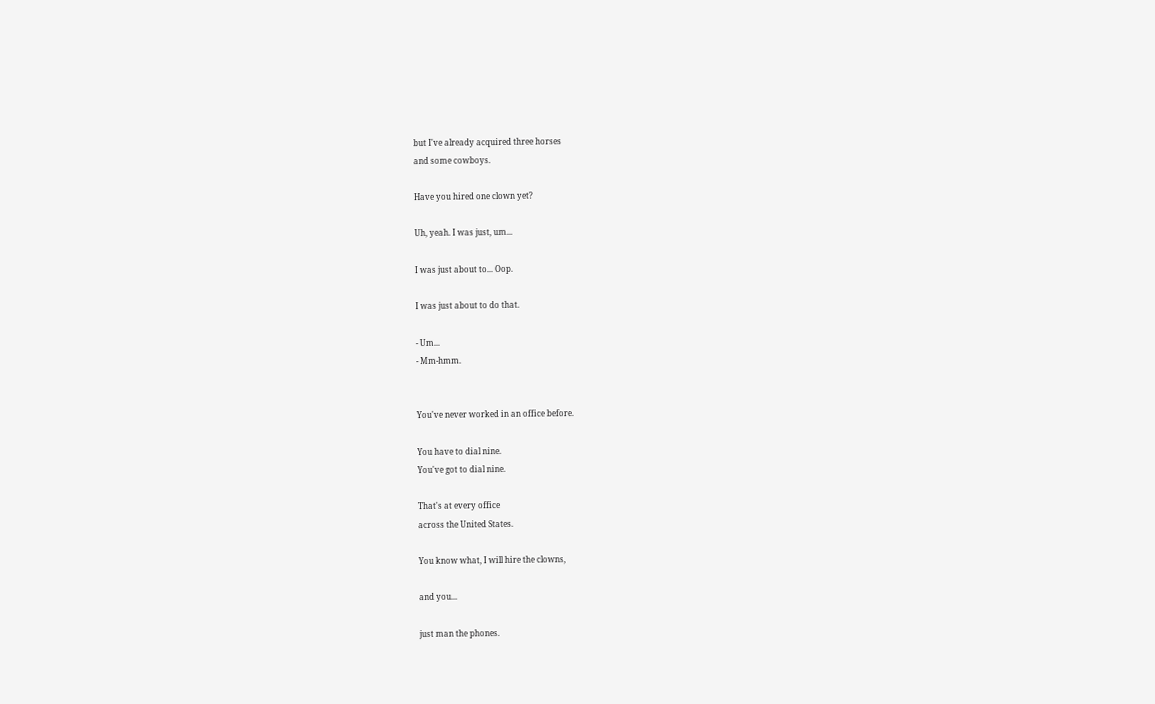but I've already acquired three horses
and some cowboys.

Have you hired one clown yet?

Uh, yeah. I was just, um...

I was just about to... Oop.

I was just about to do that.

- Um...
- Mm-hmm.


You've never worked in an office before.

You have to dial nine.
You've got to dial nine.

That's at every office
across the United States.

You know what, I will hire the clowns,

and you...

just man the phones.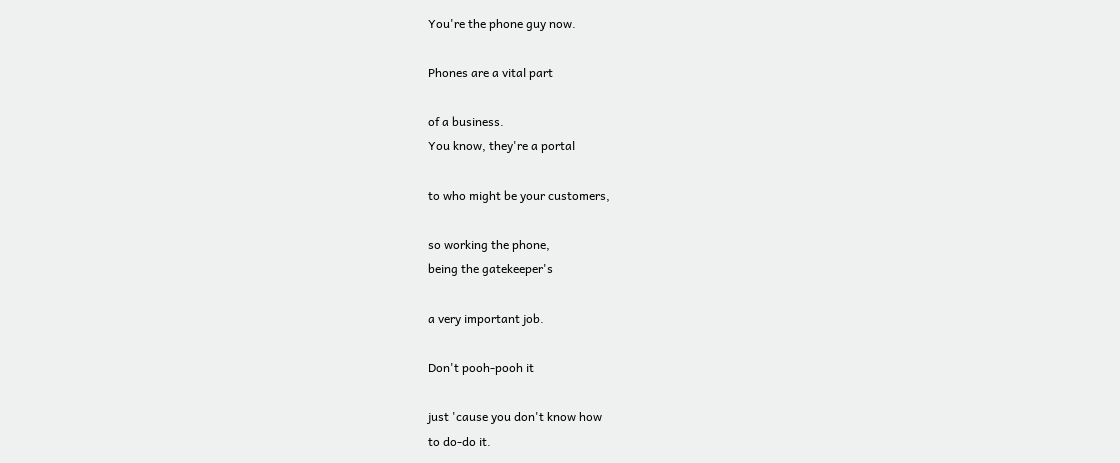You're the phone guy now.

Phones are a vital part

of a business.
You know, they're a portal

to who might be your customers,

so working the phone,
being the gatekeeper's

a very important job.

Don't pooh-pooh it

just 'cause you don't know how
to do-do it.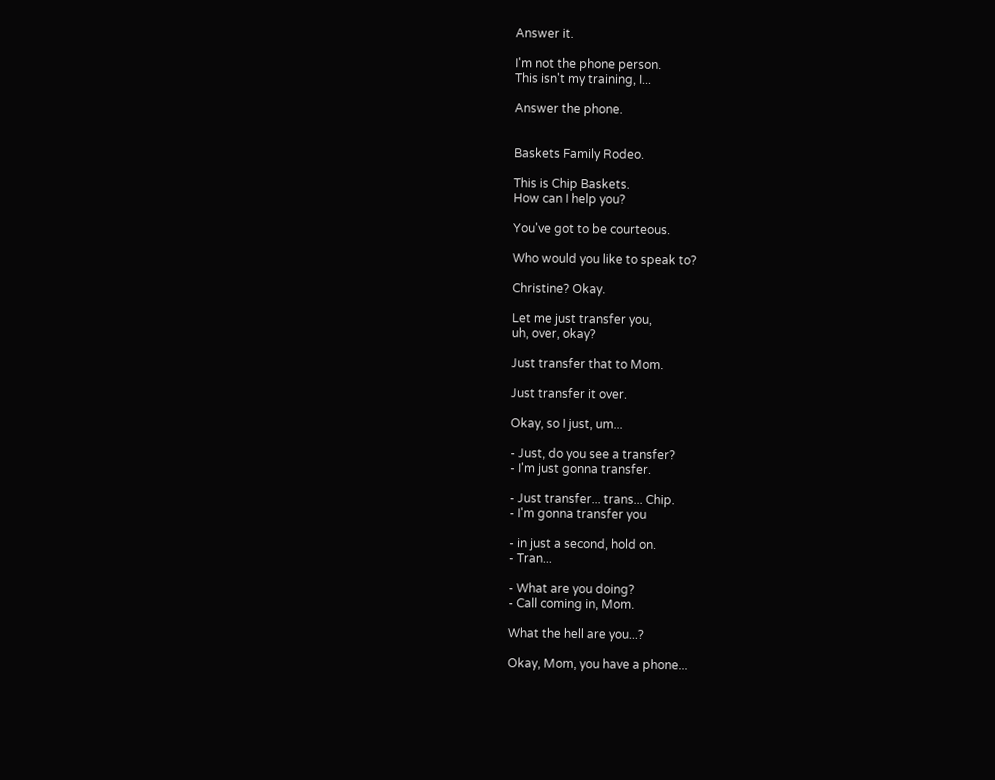Answer it.

I'm not the phone person.
This isn't my training, I...

Answer the phone.


Baskets Family Rodeo.

This is Chip Baskets.
How can I help you?

You've got to be courteous.

Who would you like to speak to?

Christine? Okay.

Let me just transfer you,
uh, over, okay?

Just transfer that to Mom.

Just transfer it over.

Okay, so I just, um...

- Just, do you see a transfer?
- I'm just gonna transfer.

- Just transfer... trans... Chip.
- I'm gonna transfer you

- in just a second, hold on.
- Tran...

- What are you doing?
- Call coming in, Mom.

What the hell are you...?

Okay, Mom, you have a phone...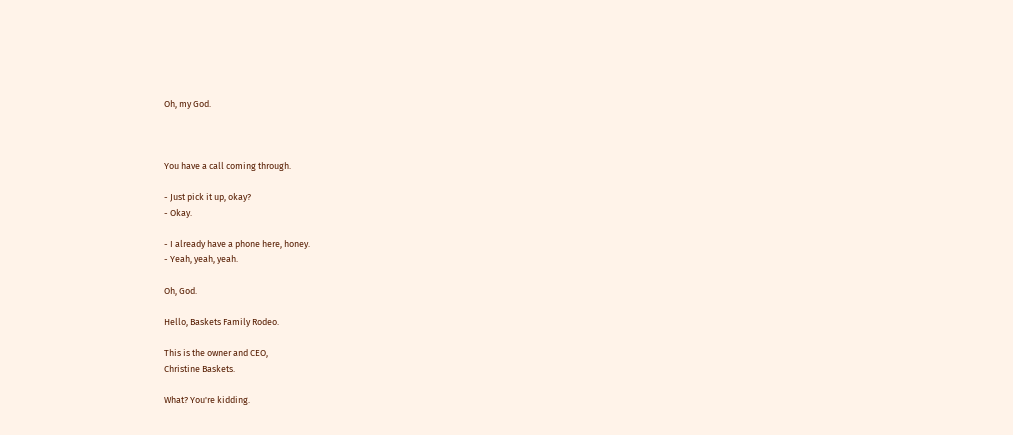Oh, my God.



You have a call coming through.

- Just pick it up, okay?
- Okay.

- I already have a phone here, honey.
- Yeah, yeah, yeah.

Oh, God.

Hello, Baskets Family Rodeo.

This is the owner and CEO,
Christine Baskets.

What? You're kidding.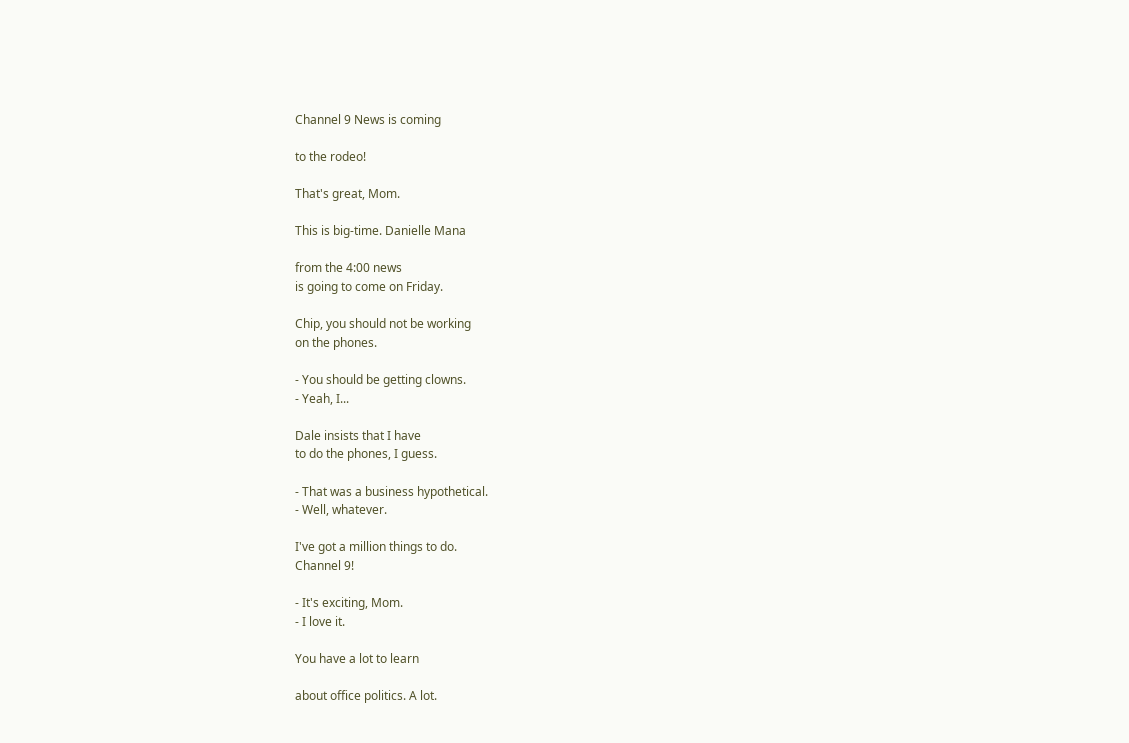Channel 9 News is coming

to the rodeo!

That's great, Mom.

This is big-time. Danielle Mana

from the 4:00 news
is going to come on Friday.

Chip, you should not be working
on the phones.

- You should be getting clowns.
- Yeah, I...

Dale insists that I have
to do the phones, I guess.

- That was a business hypothetical.
- Well, whatever.

I've got a million things to do.
Channel 9!

- It's exciting, Mom.
- I love it.

You have a lot to learn

about office politics. A lot.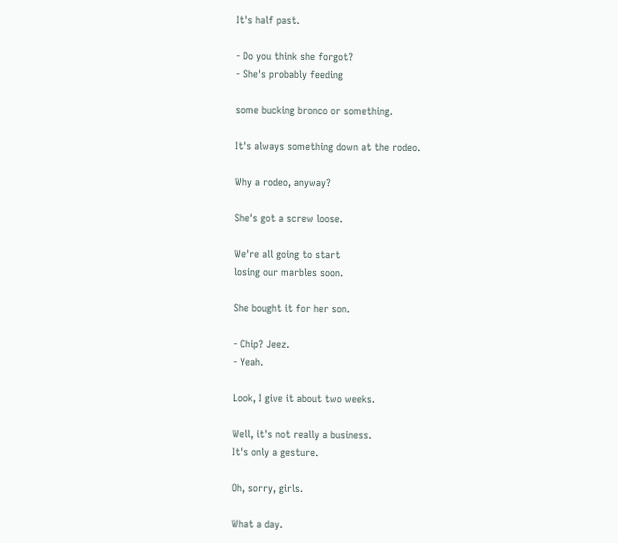It's half past.

- Do you think she forgot?
- She's probably feeding

some bucking bronco or something.

It's always something down at the rodeo.

Why a rodeo, anyway?

She's got a screw loose.

We're all going to start
losing our marbles soon.

She bought it for her son.

- Chip? Jeez.
- Yeah.

Look, I give it about two weeks.

Well, it's not really a business.
It's only a gesture.

Oh, sorry, girls.

What a day.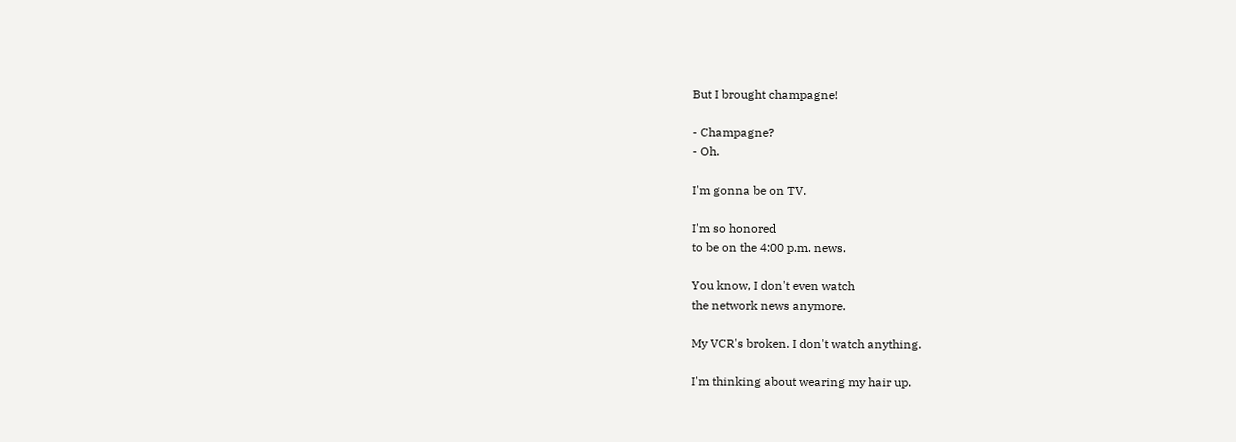But I brought champagne!

- Champagne?
- Oh.

I'm gonna be on TV.

I'm so honored
to be on the 4:00 p.m. news.

You know, I don't even watch
the network news anymore.

My VCR's broken. I don't watch anything.

I'm thinking about wearing my hair up.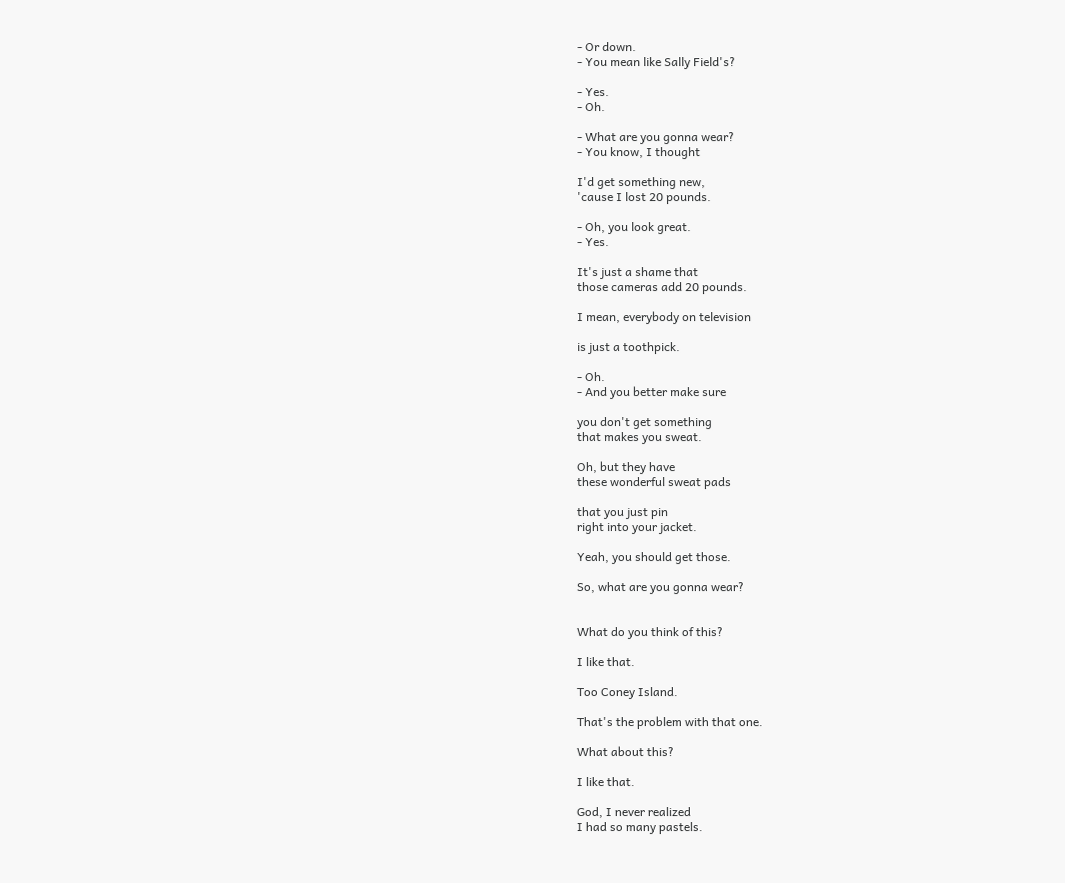- Or down.
- You mean like Sally Field's?

- Yes.
- Oh.

- What are you gonna wear?
- You know, I thought

I'd get something new,
'cause I lost 20 pounds.

- Oh, you look great.
- Yes.

It's just a shame that
those cameras add 20 pounds.

I mean, everybody on television

is just a toothpick.

- Oh.
- And you better make sure

you don't get something
that makes you sweat.

Oh, but they have
these wonderful sweat pads

that you just pin
right into your jacket.

Yeah, you should get those.

So, what are you gonna wear?


What do you think of this?

I like that.

Too Coney Island.

That's the problem with that one.

What about this?

I like that.

God, I never realized
I had so many pastels.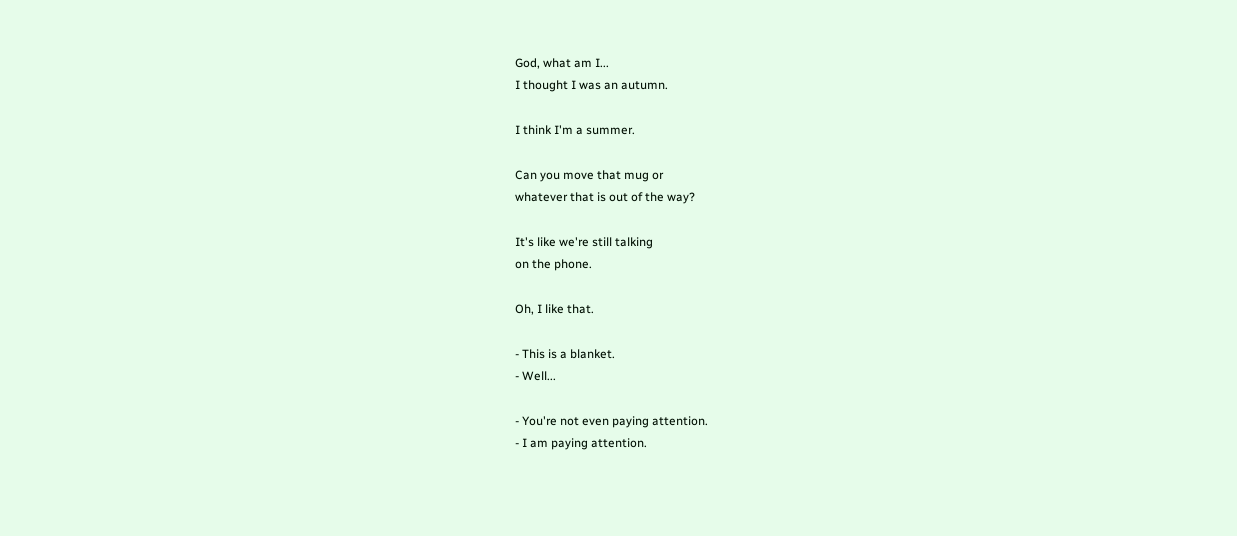God, what am I...
I thought I was an autumn.

I think I'm a summer.

Can you move that mug or
whatever that is out of the way?

It's like we're still talking
on the phone.

Oh, I like that.

- This is a blanket.
- Well...

- You're not even paying attention.
- I am paying attention.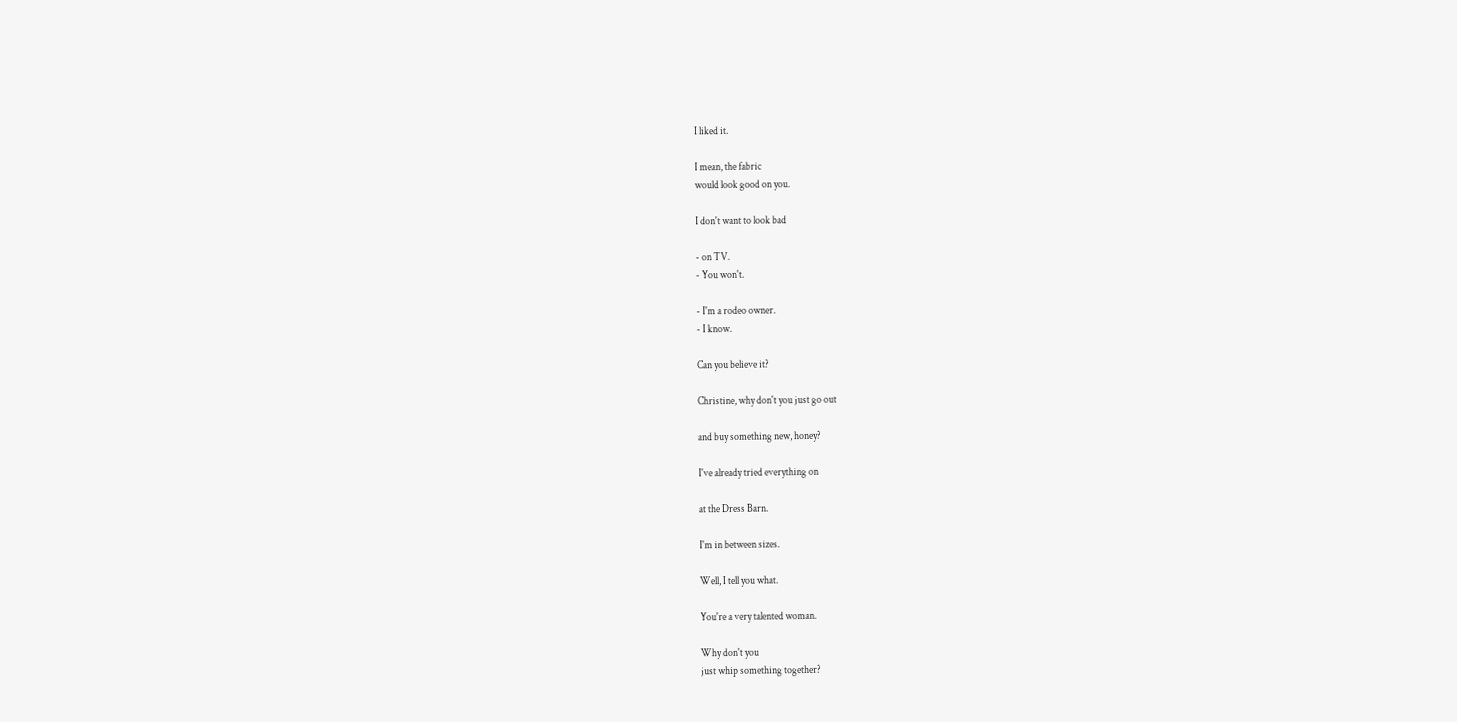I liked it.

I mean, the fabric
would look good on you.

I don't want to look bad

- on TV.
- You won't.

- I'm a rodeo owner.
- I know.

Can you believe it?

Christine, why don't you just go out

and buy something new, honey?

I've already tried everything on

at the Dress Barn.

I'm in between sizes.

Well, I tell you what.

You're a very talented woman.

Why don't you
just whip something together?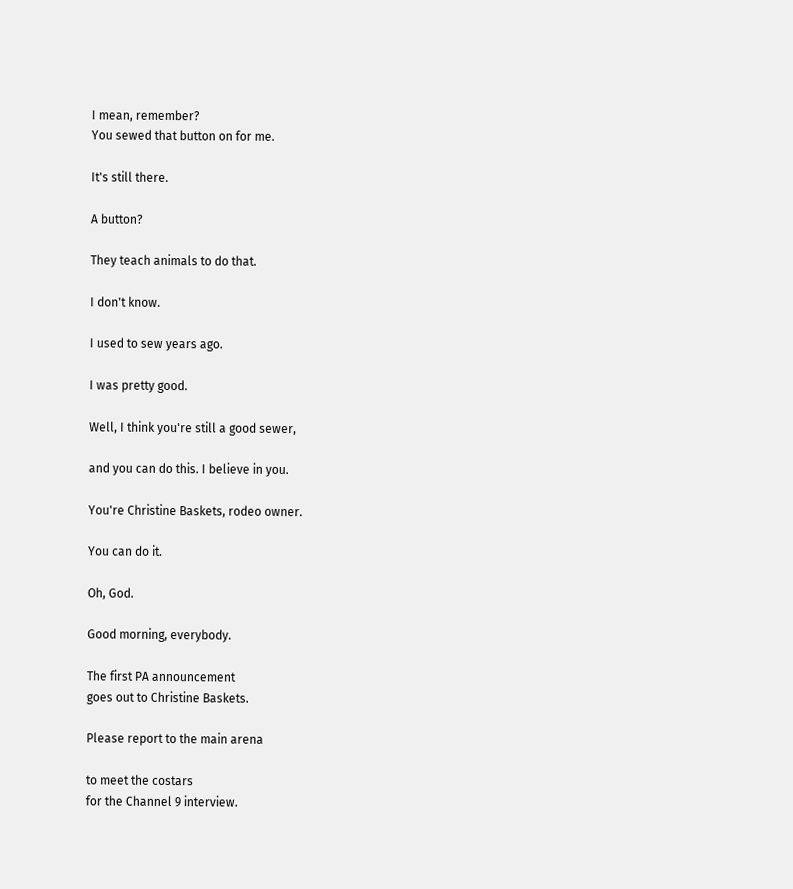I mean, remember?
You sewed that button on for me.

It's still there.

A button?

They teach animals to do that.

I don't know.

I used to sew years ago.

I was pretty good.

Well, I think you're still a good sewer,

and you can do this. I believe in you.

You're Christine Baskets, rodeo owner.

You can do it.

Oh, God.

Good morning, everybody.

The first PA announcement
goes out to Christine Baskets.

Please report to the main arena

to meet the costars
for the Channel 9 interview.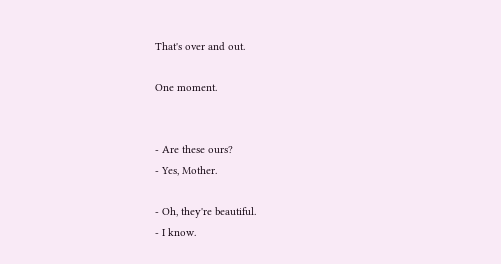That's over and out.

One moment.


- Are these ours?
- Yes, Mother.

- Oh, they're beautiful.
- I know.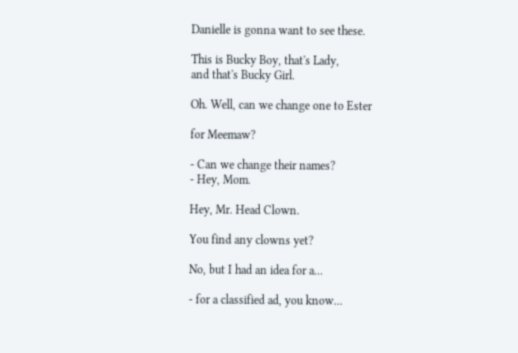Danielle is gonna want to see these.

This is Bucky Boy, that's Lady,
and that's Bucky Girl.

Oh. Well, can we change one to Ester

for Meemaw?

- Can we change their names?
- Hey, Mom.

Hey, Mr. Head Clown.

You find any clowns yet?

No, but I had an idea for a...

- for a classified ad, you know...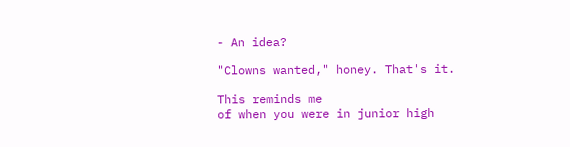- An idea?

"Clowns wanted," honey. That's it.

This reminds me
of when you were in junior high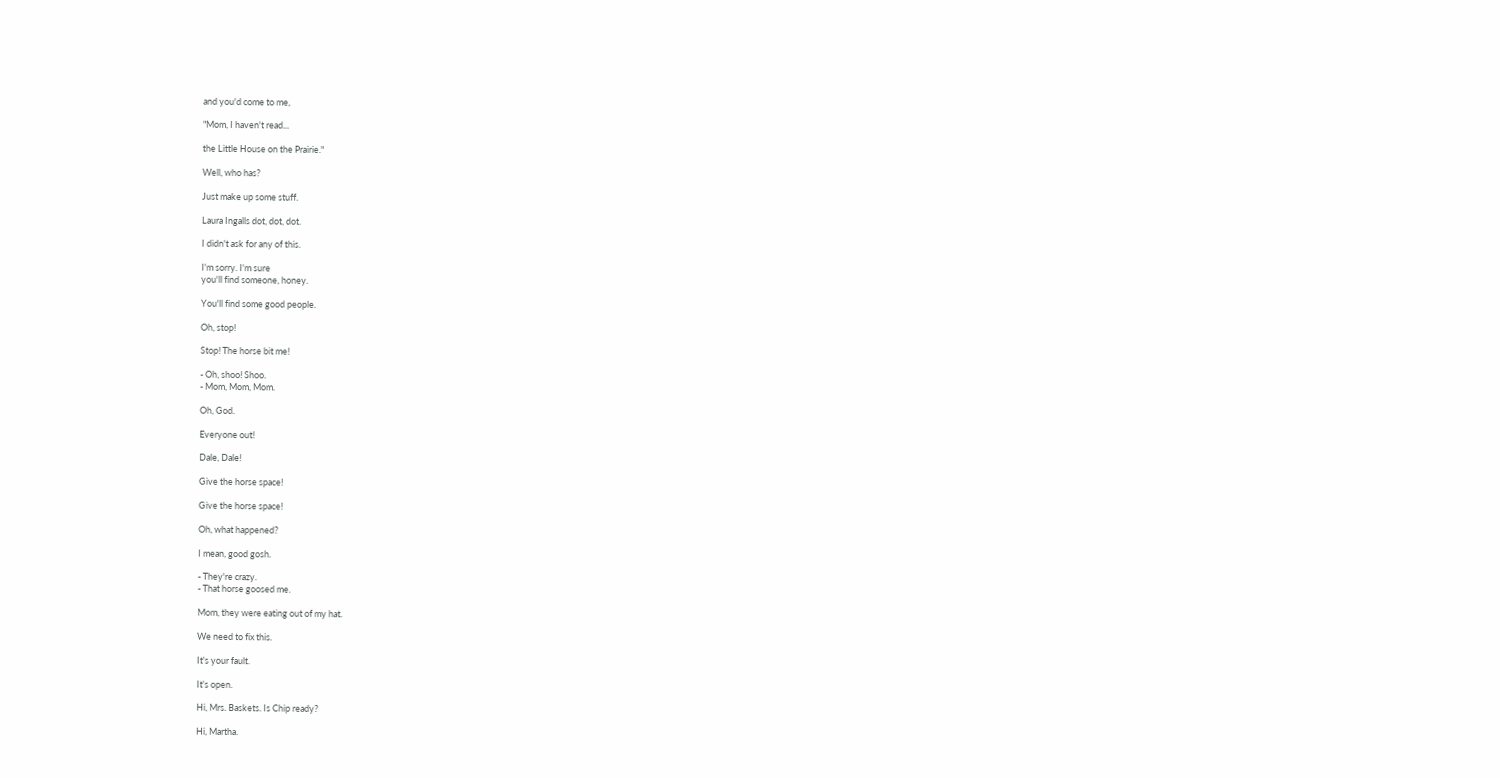and you'd come to me,

"Mom, I haven't read...

the Little House on the Prairie."

Well, who has?

Just make up some stuff.

Laura Ingalls dot, dot, dot.

I didn't ask for any of this.

I'm sorry. I'm sure
you'll find someone, honey.

You'll find some good people.

Oh, stop!

Stop! The horse bit me!

- Oh, shoo! Shoo.
- Mom, Mom, Mom.

Oh, God.

Everyone out!

Dale, Dale!

Give the horse space!

Give the horse space!

Oh, what happened?

I mean, good gosh.

- They're crazy.
- That horse goosed me.

Mom, they were eating out of my hat.

We need to fix this.

It's your fault.

It's open.

Hi, Mrs. Baskets. Is Chip ready?

Hi, Martha.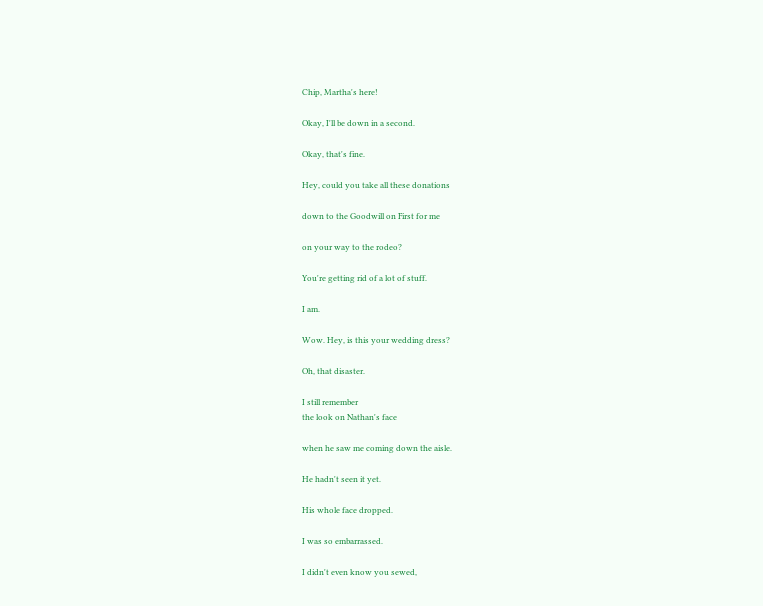Chip, Martha's here!

Okay, I'll be down in a second.

Okay, that's fine.

Hey, could you take all these donations

down to the Goodwill on First for me

on your way to the rodeo?

You're getting rid of a lot of stuff.

I am.

Wow. Hey, is this your wedding dress?

Oh, that disaster.

I still remember
the look on Nathan's face

when he saw me coming down the aisle.

He hadn't seen it yet.

His whole face dropped.

I was so embarrassed.

I didn't even know you sewed,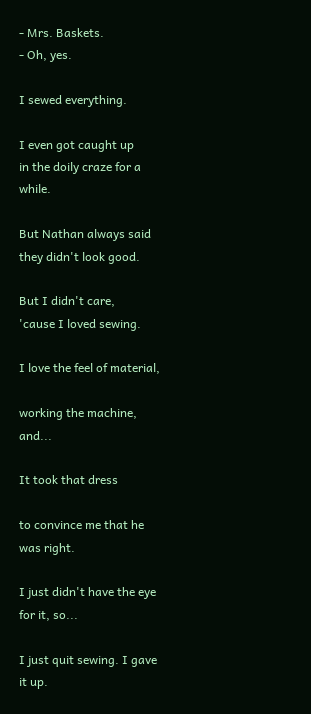- Mrs. Baskets.
- Oh, yes.

I sewed everything.

I even got caught up
in the doily craze for a while.

But Nathan always said
they didn't look good.

But I didn't care,
'cause I loved sewing.

I love the feel of material,

working the machine, and...

It took that dress

to convince me that he was right.

I just didn't have the eye for it, so...

I just quit sewing. I gave it up.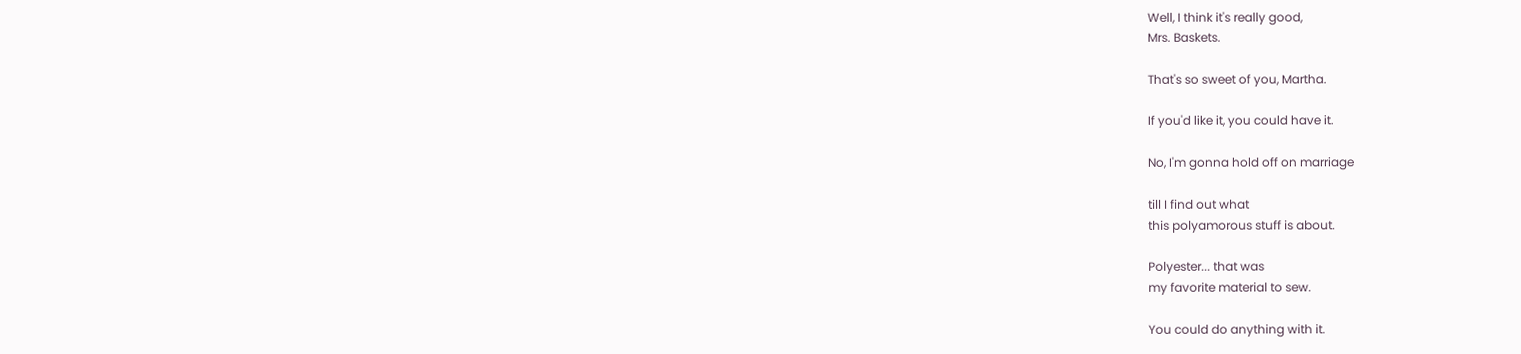Well, I think it's really good,
Mrs. Baskets.

That's so sweet of you, Martha.

If you'd like it, you could have it.

No, I'm gonna hold off on marriage

till I find out what
this polyamorous stuff is about.

Polyester... that was
my favorite material to sew.

You could do anything with it.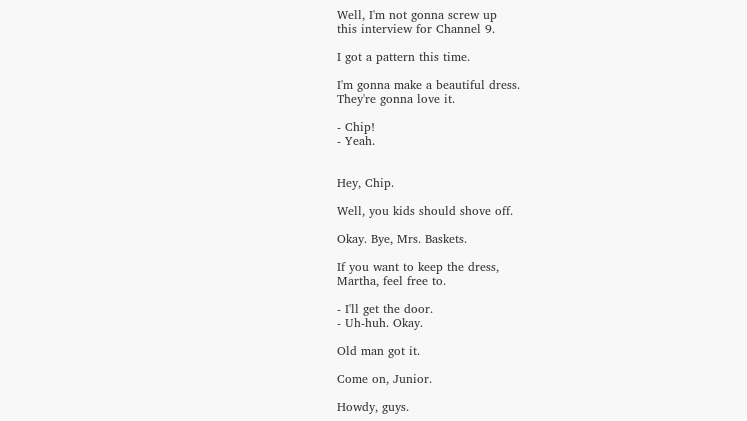Well, I'm not gonna screw up
this interview for Channel 9.

I got a pattern this time.

I'm gonna make a beautiful dress.
They're gonna love it.

- Chip!
- Yeah.


Hey, Chip.

Well, you kids should shove off.

Okay. Bye, Mrs. Baskets.

If you want to keep the dress,
Martha, feel free to.

- I'll get the door.
- Uh-huh. Okay.

Old man got it.

Come on, Junior.

Howdy, guys.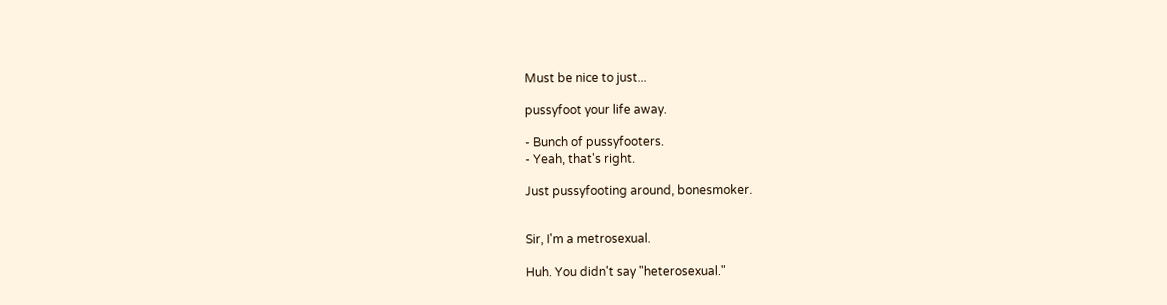Must be nice to just...

pussyfoot your life away.

- Bunch of pussyfooters.
- Yeah, that's right.

Just pussyfooting around, bonesmoker.


Sir, I'm a metrosexual.

Huh. You didn't say "heterosexual."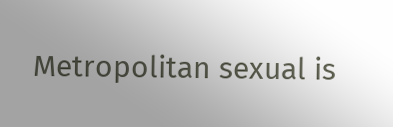Metropolitan sexual is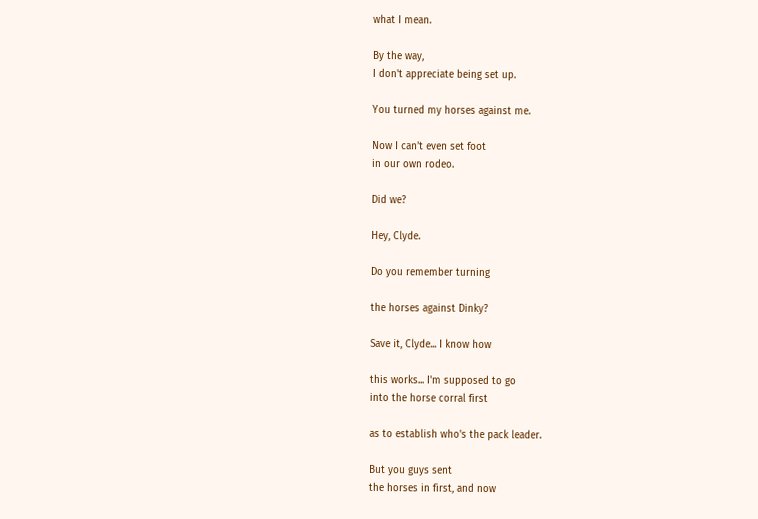what I mean.

By the way,
I don't appreciate being set up.

You turned my horses against me.

Now I can't even set foot
in our own rodeo.

Did we?

Hey, Clyde.

Do you remember turning

the horses against Dinky?

Save it, Clyde... I know how

this works... I'm supposed to go
into the horse corral first

as to establish who's the pack leader.

But you guys sent
the horses in first, and now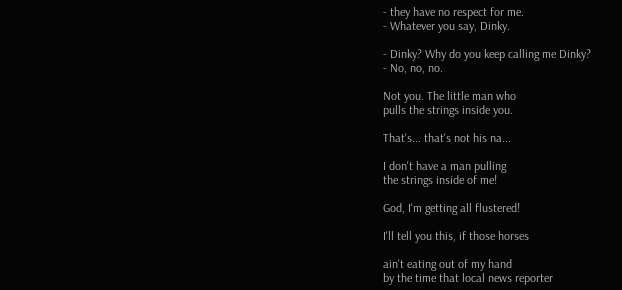- they have no respect for me.
- Whatever you say, Dinky.

- Dinky? Why do you keep calling me Dinky?
- No, no, no.

Not you. The little man who
pulls the strings inside you.

That's... that's not his na...

I don't have a man pulling
the strings inside of me!

God, I'm getting all flustered!

I'll tell you this, if those horses

ain't eating out of my hand
by the time that local news reporter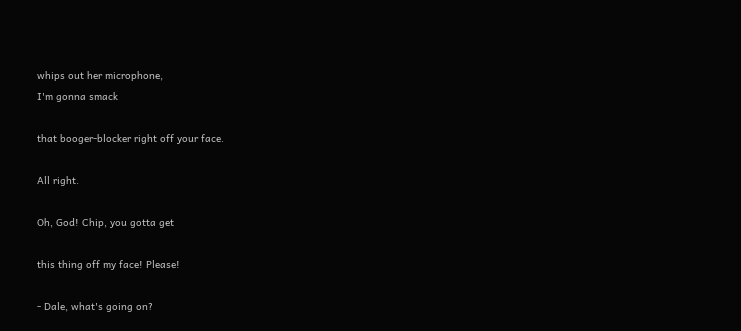whips out her microphone,
I'm gonna smack

that booger-blocker right off your face.

All right.

Oh, God! Chip, you gotta get

this thing off my face! Please!

- Dale, what's going on?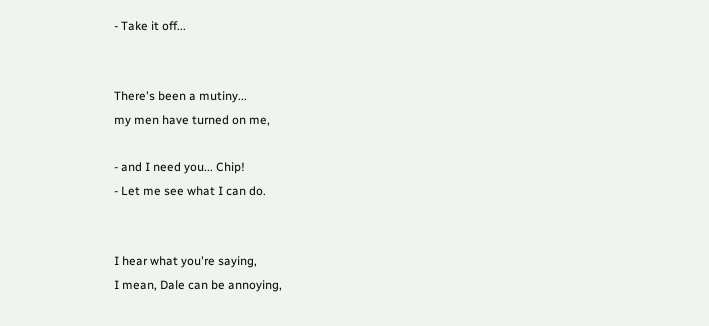- Take it off...


There's been a mutiny...
my men have turned on me,

- and I need you... Chip!
- Let me see what I can do.


I hear what you're saying,
I mean, Dale can be annoying,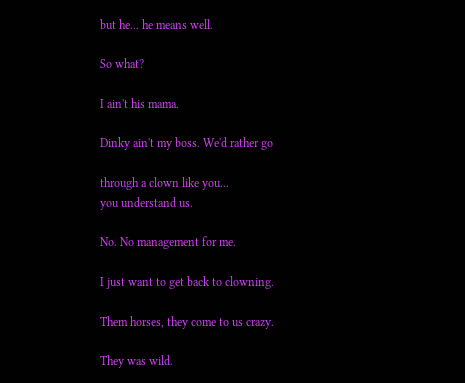but he... he means well.

So what?

I ain't his mama.

Dinky ain't my boss. We'd rather go

through a clown like you...
you understand us.

No. No management for me.

I just want to get back to clowning.

Them horses, they come to us crazy.

They was wild.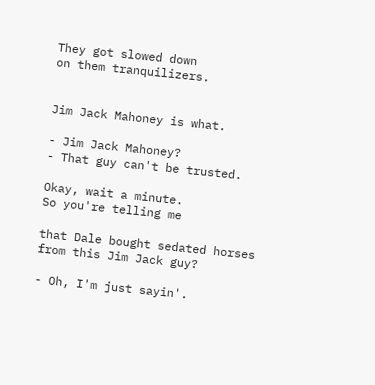They got slowed down
on them tranquilizers.


Jim Jack Mahoney is what.

- Jim Jack Mahoney?
- That guy can't be trusted.

Okay, wait a minute.
So you're telling me

that Dale bought sedated horses
from this Jim Jack guy?

- Oh, I'm just sayin'.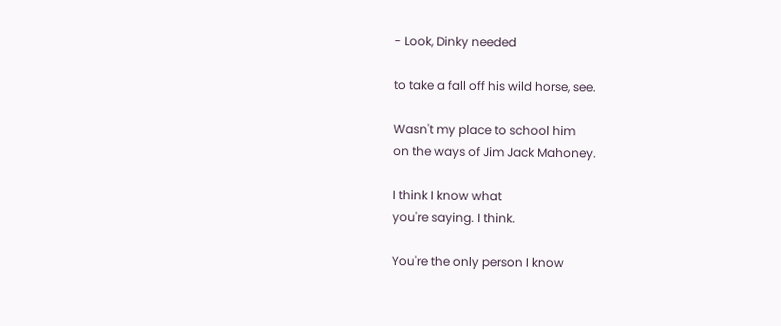- Look, Dinky needed

to take a fall off his wild horse, see.

Wasn't my place to school him
on the ways of Jim Jack Mahoney.

I think I know what
you're saying. I think.

You're the only person I know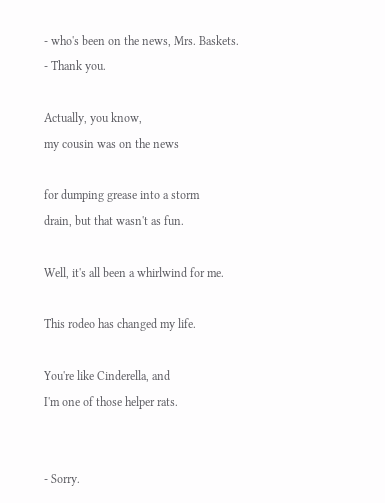- who's been on the news, Mrs. Baskets.
- Thank you.

Actually, you know,
my cousin was on the news

for dumping grease into a storm
drain, but that wasn't as fun.

Well, it's all been a whirlwind for me.

This rodeo has changed my life.

You're like Cinderella, and
I'm one of those helper rats.


- Sorry.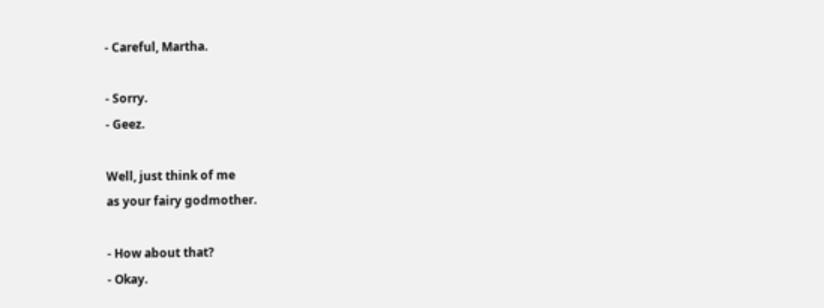- Careful, Martha.

- Sorry.
- Geez.

Well, just think of me
as your fairy godmother.

- How about that?
- Okay.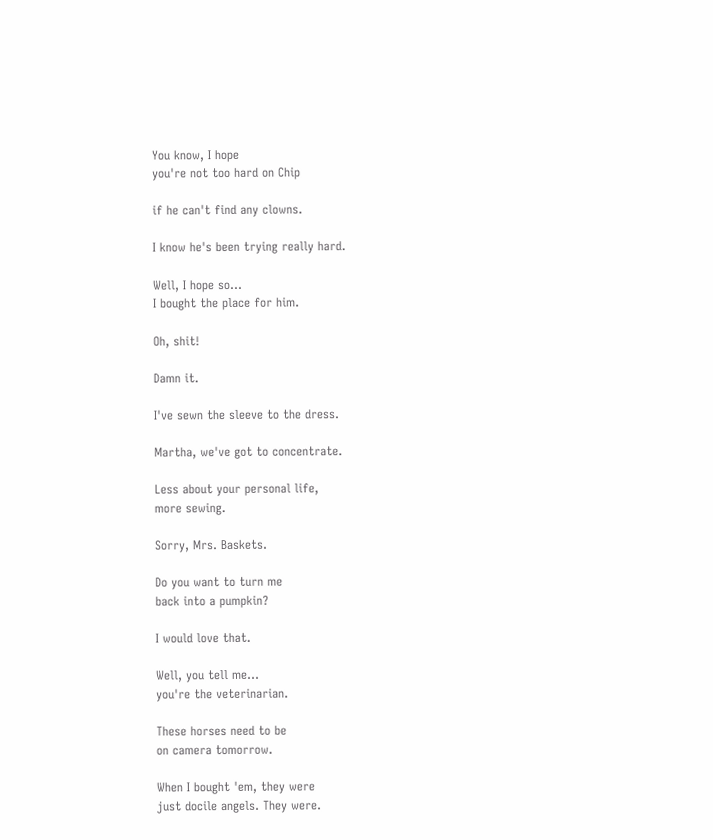You know, I hope
you're not too hard on Chip

if he can't find any clowns.

I know he's been trying really hard.

Well, I hope so...
I bought the place for him.

Oh, shit!

Damn it.

I've sewn the sleeve to the dress.

Martha, we've got to concentrate.

Less about your personal life,
more sewing.

Sorry, Mrs. Baskets.

Do you want to turn me
back into a pumpkin?

I would love that.

Well, you tell me...
you're the veterinarian.

These horses need to be
on camera tomorrow.

When I bought 'em, they were
just docile angels. They were.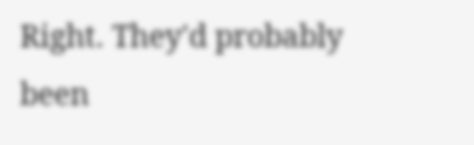Right. They'd probably
been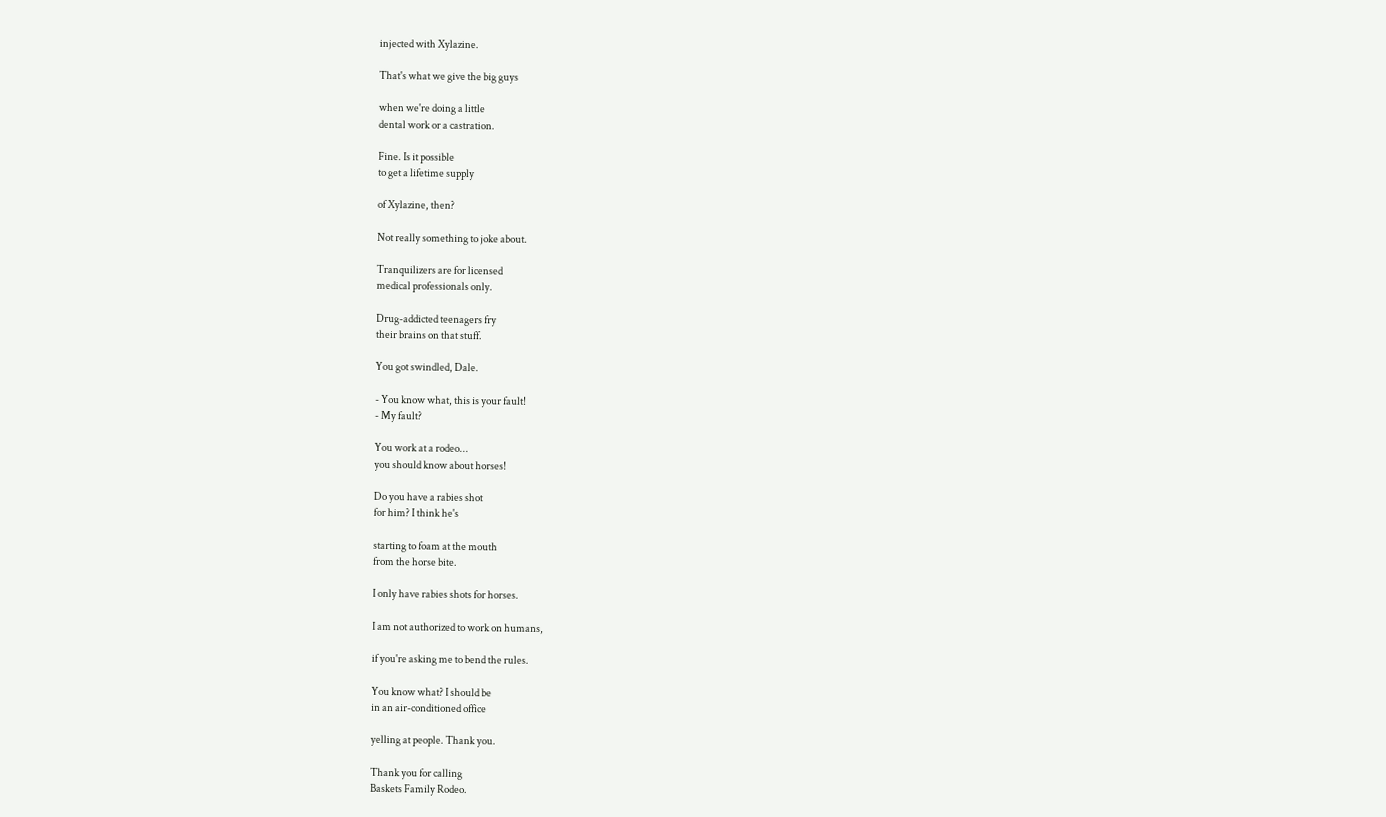injected with Xylazine.

That's what we give the big guys

when we're doing a little
dental work or a castration.

Fine. Is it possible
to get a lifetime supply

of Xylazine, then?

Not really something to joke about.

Tranquilizers are for licensed
medical professionals only.

Drug-addicted teenagers fry
their brains on that stuff.

You got swindled, Dale.

- You know what, this is your fault!
- My fault?

You work at a rodeo...
you should know about horses!

Do you have a rabies shot
for him? I think he's

starting to foam at the mouth
from the horse bite.

I only have rabies shots for horses.

I am not authorized to work on humans,

if you're asking me to bend the rules.

You know what? I should be
in an air-conditioned office

yelling at people. Thank you.

Thank you for calling
Baskets Family Rodeo.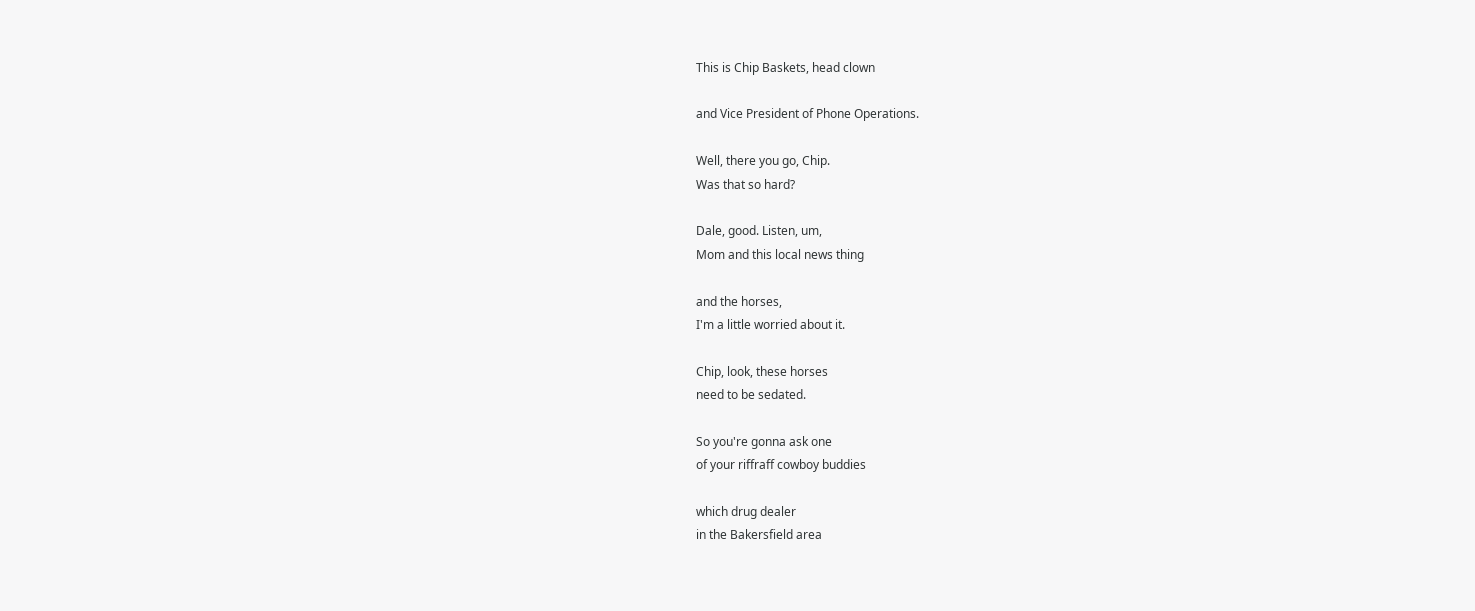This is Chip Baskets, head clown

and Vice President of Phone Operations.

Well, there you go, Chip.
Was that so hard?

Dale, good. Listen, um,
Mom and this local news thing

and the horses,
I'm a little worried about it.

Chip, look, these horses
need to be sedated.

So you're gonna ask one
of your riffraff cowboy buddies

which drug dealer
in the Bakersfield area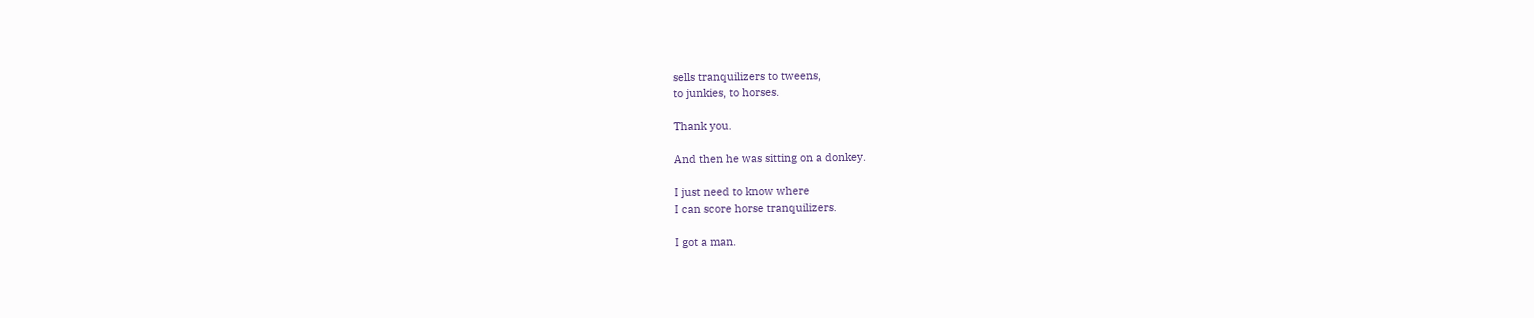sells tranquilizers to tweens,
to junkies, to horses.

Thank you.

And then he was sitting on a donkey.

I just need to know where
I can score horse tranquilizers.

I got a man.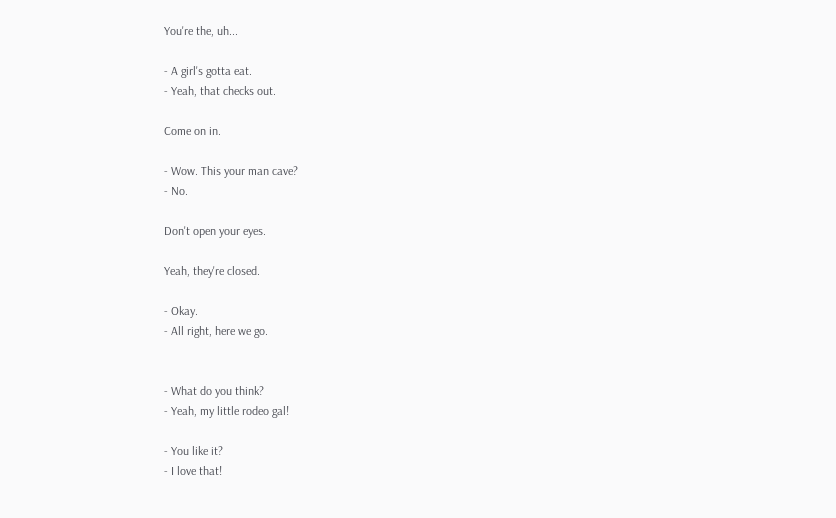You're the, uh...

- A girl's gotta eat.
- Yeah, that checks out.

Come on in.

- Wow. This your man cave?
- No.

Don't open your eyes.

Yeah, they're closed.

- Okay.
- All right, here we go.


- What do you think?
- Yeah, my little rodeo gal!

- You like it?
- I love that!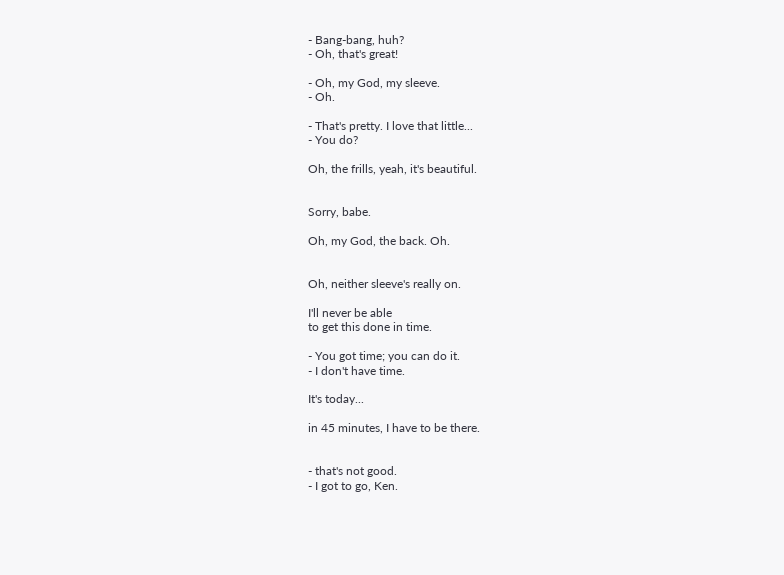- Bang-bang, huh?
- Oh, that's great!

- Oh, my God, my sleeve.
- Oh.

- That's pretty. I love that little...
- You do?

Oh, the frills, yeah, it's beautiful.


Sorry, babe.

Oh, my God, the back. Oh.


Oh, neither sleeve's really on.

I'll never be able
to get this done in time.

- You got time; you can do it.
- I don't have time.

It's today...

in 45 minutes, I have to be there.


- that's not good.
- I got to go, Ken.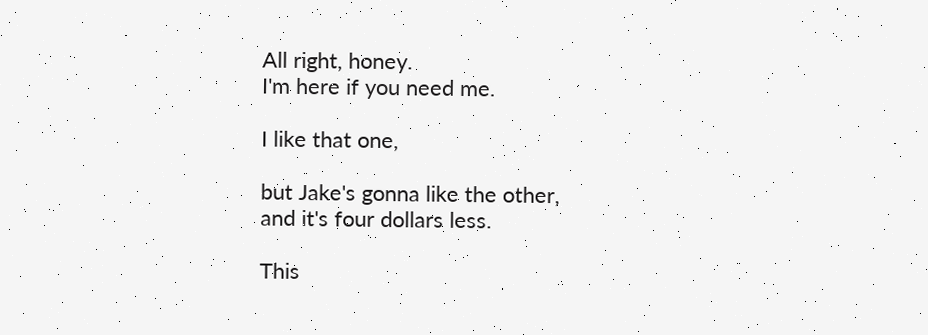All right, honey.
I'm here if you need me.

I like that one,

but Jake's gonna like the other,
and it's four dollars less.

This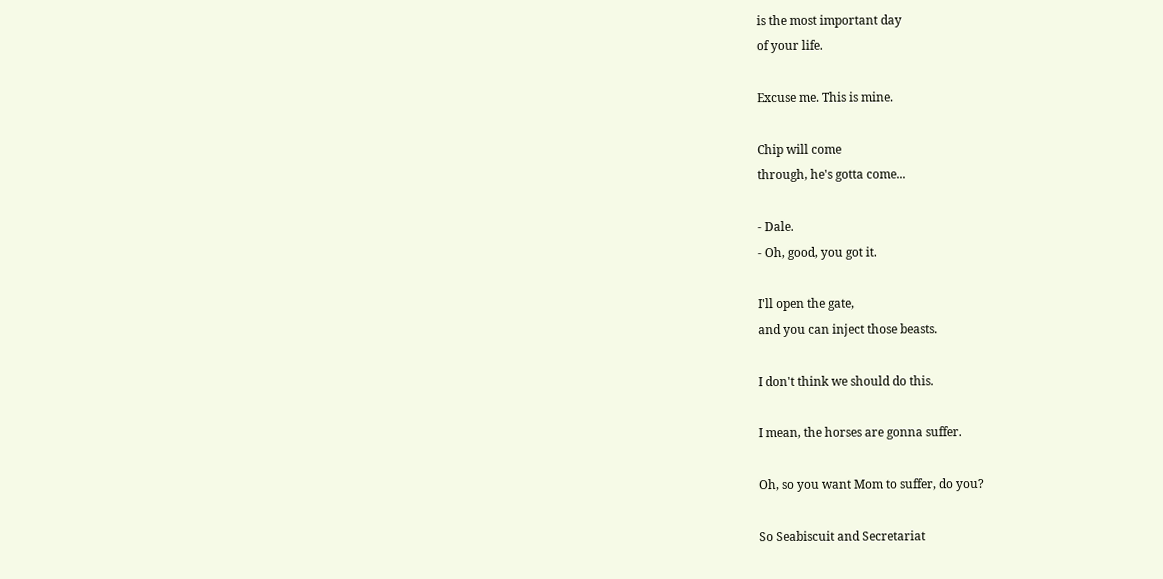is the most important day
of your life.

Excuse me. This is mine.

Chip will come
through, he's gotta come...

- Dale.
- Oh, good, you got it.

I'll open the gate,
and you can inject those beasts.

I don't think we should do this.

I mean, the horses are gonna suffer.

Oh, so you want Mom to suffer, do you?

So Seabiscuit and Secretariat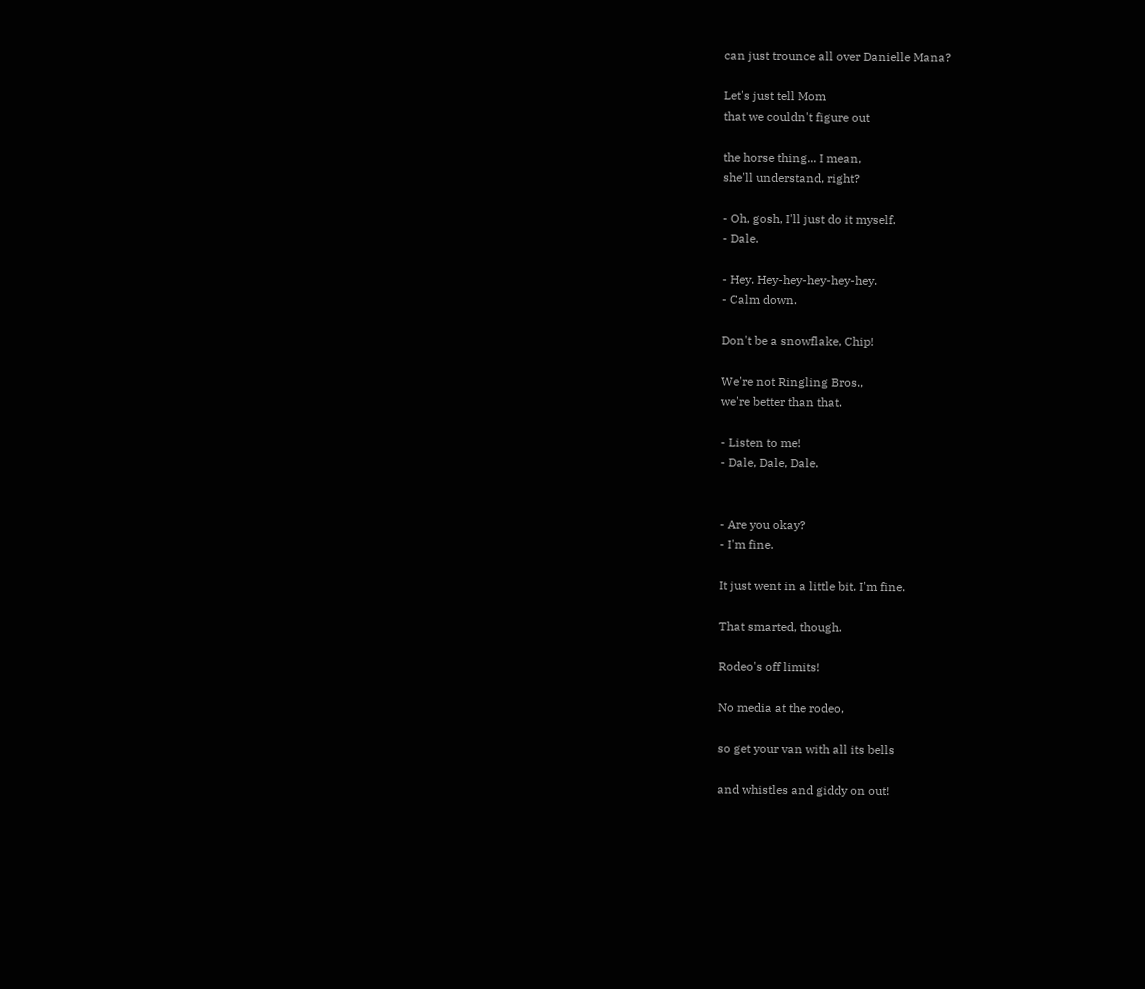can just trounce all over Danielle Mana?

Let's just tell Mom
that we couldn't figure out

the horse thing... I mean,
she'll understand, right?

- Oh, gosh, I'll just do it myself.
- Dale.

- Hey. Hey-hey-hey-hey-hey.
- Calm down.

Don't be a snowflake, Chip!

We're not Ringling Bros.,
we're better than that.

- Listen to me!
- Dale, Dale, Dale.


- Are you okay?
- I'm fine.

It just went in a little bit. I'm fine.

That smarted, though.

Rodeo's off limits!

No media at the rodeo,

so get your van with all its bells

and whistles and giddy on out!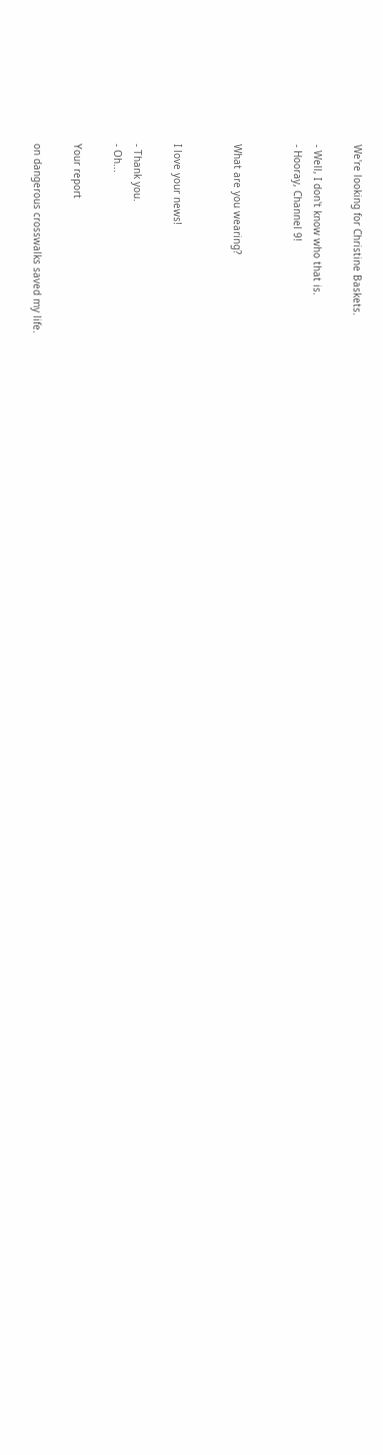We're looking for Christine Baskets.

- Well, I don't know who that is.
- Hooray, Channel 9!


What are you wearing?


I love your news!

- Thank you.
- Oh...

Your report

on dangerous crosswalks saved my life.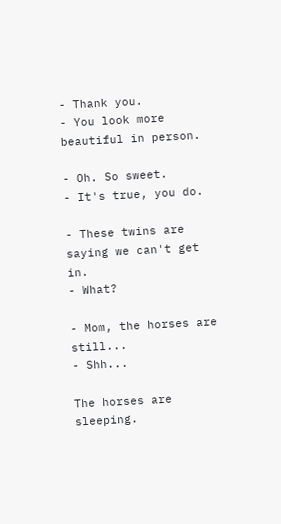- Thank you.
- You look more beautiful in person.

- Oh. So sweet.
- It's true, you do.

- These twins are saying we can't get in.
- What?

- Mom, the horses are still...
- Shh...

The horses are sleeping.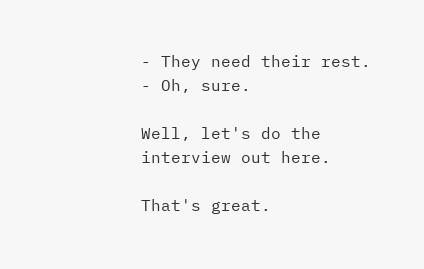- They need their rest.
- Oh, sure.

Well, let's do the interview out here.

That's great.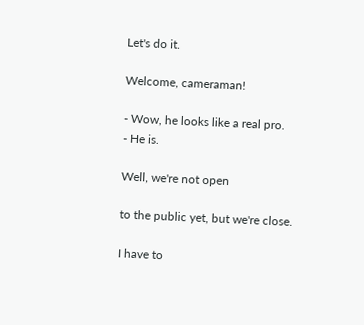Let's do it.

Welcome, cameraman!

- Wow, he looks like a real pro.
- He is.

Well, we're not open

to the public yet, but we're close.

I have to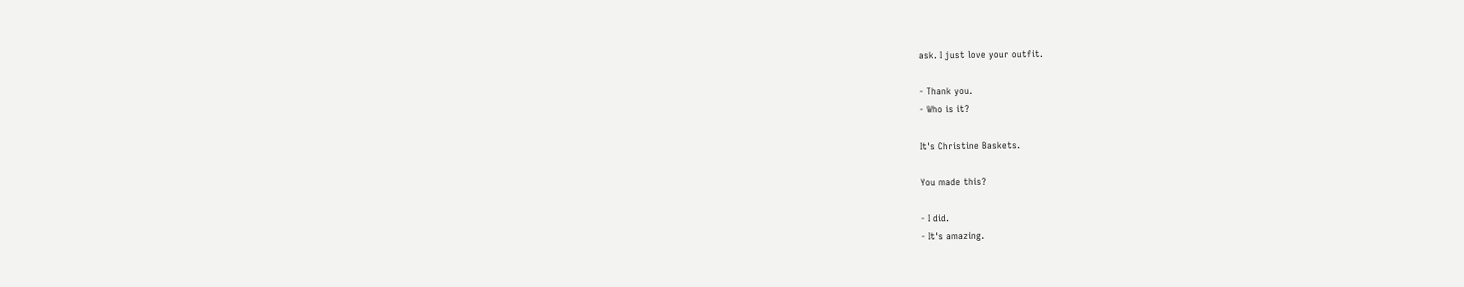ask. I just love your outfit.

- Thank you.
- Who is it?

It's Christine Baskets.

You made this?

- I did.
- It's amazing.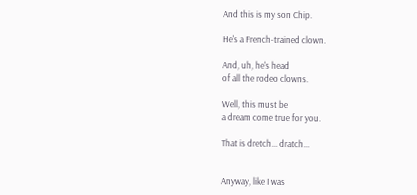And this is my son Chip.

He's a French-trained clown.

And, uh, he's head
of all the rodeo clowns.

Well, this must be
a dream come true for you.

That is dretch... dratch...


Anyway, like I was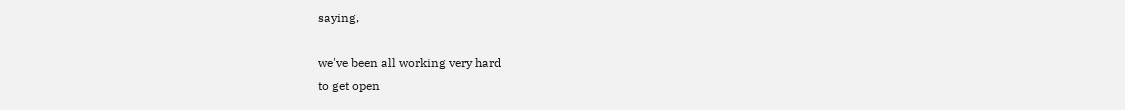saying,

we've been all working very hard
to get open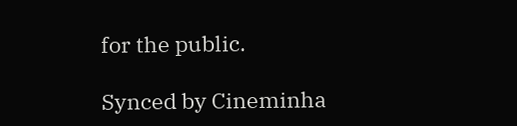for the public.

Synced by Cineminha